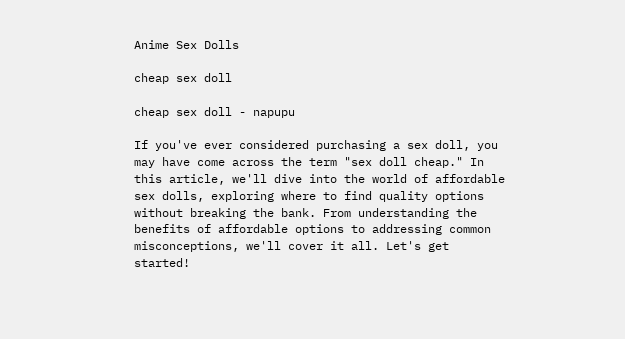Anime Sex Dolls

cheap sex doll

cheap sex doll - napupu

If you've ever considered purchasing a sex doll, you may have come across the term "sex doll cheap." In this article, we'll dive into the world of affordable sex dolls, exploring where to find quality options without breaking the bank. From understanding the benefits of affordable options to addressing common misconceptions, we'll cover it all. Let's get started!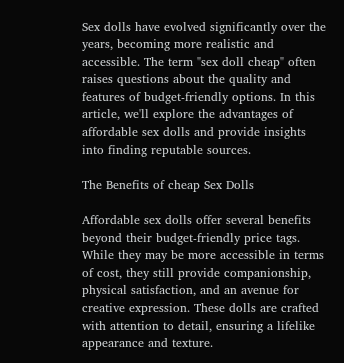Sex dolls have evolved significantly over the years, becoming more realistic and accessible. The term "sex doll cheap" often raises questions about the quality and features of budget-friendly options. In this article, we'll explore the advantages of affordable sex dolls and provide insights into finding reputable sources.

The Benefits of cheap Sex Dolls

Affordable sex dolls offer several benefits beyond their budget-friendly price tags. While they may be more accessible in terms of cost, they still provide companionship, physical satisfaction, and an avenue for creative expression. These dolls are crafted with attention to detail, ensuring a lifelike appearance and texture.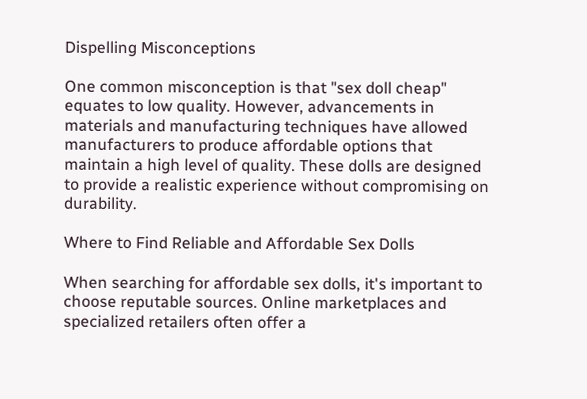Dispelling Misconceptions

One common misconception is that "sex doll cheap" equates to low quality. However, advancements in materials and manufacturing techniques have allowed manufacturers to produce affordable options that maintain a high level of quality. These dolls are designed to provide a realistic experience without compromising on durability.

Where to Find Reliable and Affordable Sex Dolls

When searching for affordable sex dolls, it's important to choose reputable sources. Online marketplaces and specialized retailers often offer a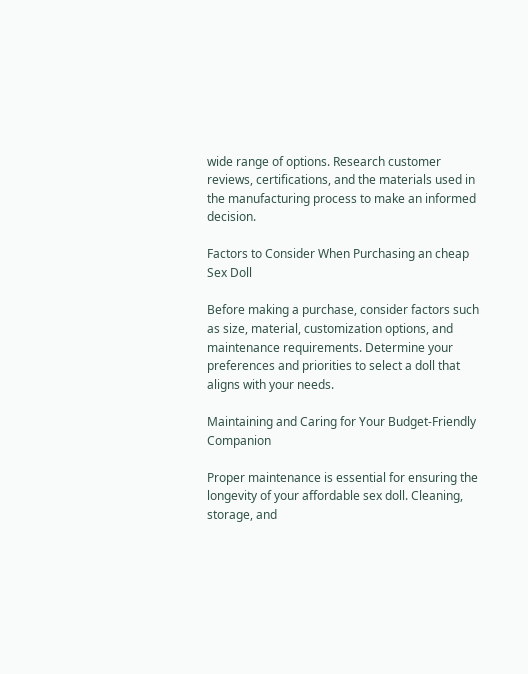wide range of options. Research customer reviews, certifications, and the materials used in the manufacturing process to make an informed decision.

Factors to Consider When Purchasing an cheap Sex Doll

Before making a purchase, consider factors such as size, material, customization options, and maintenance requirements. Determine your preferences and priorities to select a doll that aligns with your needs.

Maintaining and Caring for Your Budget-Friendly Companion

Proper maintenance is essential for ensuring the longevity of your affordable sex doll. Cleaning, storage, and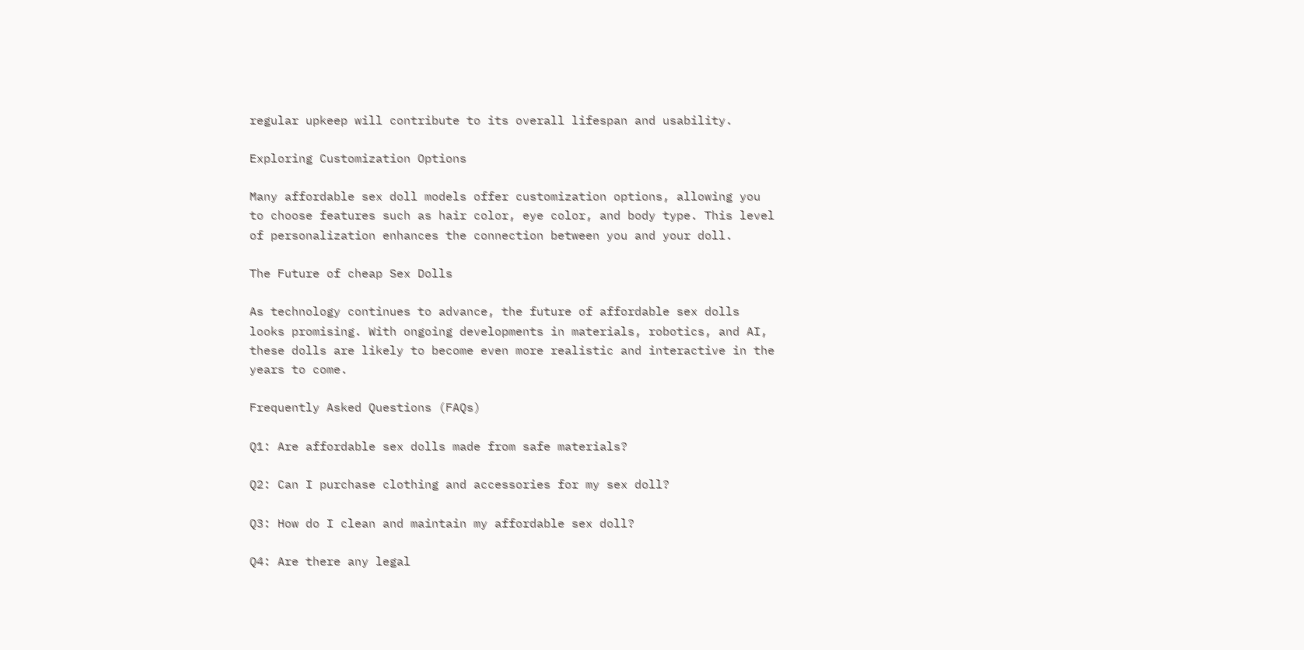regular upkeep will contribute to its overall lifespan and usability.

Exploring Customization Options

Many affordable sex doll models offer customization options, allowing you to choose features such as hair color, eye color, and body type. This level of personalization enhances the connection between you and your doll.

The Future of cheap Sex Dolls

As technology continues to advance, the future of affordable sex dolls looks promising. With ongoing developments in materials, robotics, and AI, these dolls are likely to become even more realistic and interactive in the years to come.

Frequently Asked Questions (FAQs)

Q1: Are affordable sex dolls made from safe materials?

Q2: Can I purchase clothing and accessories for my sex doll?

Q3: How do I clean and maintain my affordable sex doll?

Q4: Are there any legal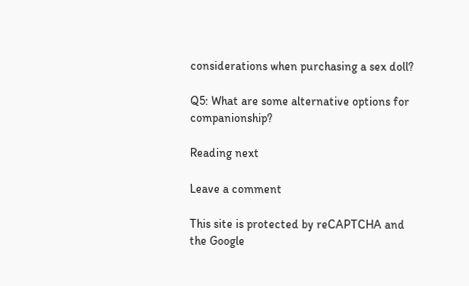considerations when purchasing a sex doll?

Q5: What are some alternative options for companionship?

Reading next

Leave a comment

This site is protected by reCAPTCHA and the Google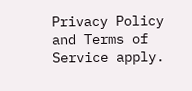Privacy Policy and Terms of Service apply.